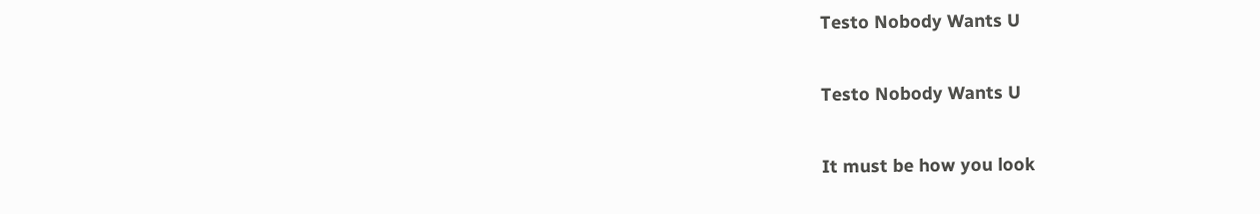Testo Nobody Wants U

Testo Nobody Wants U

It must be how you look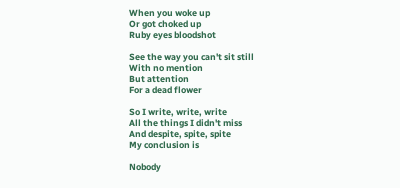When you woke up
Or got choked up
Ruby eyes bloodshot

See the way you can't sit still
With no mention
But attention
For a dead flower

So I write, write, write
All the things I didn't miss
And despite, spite, spite
My conclusion is

Nobody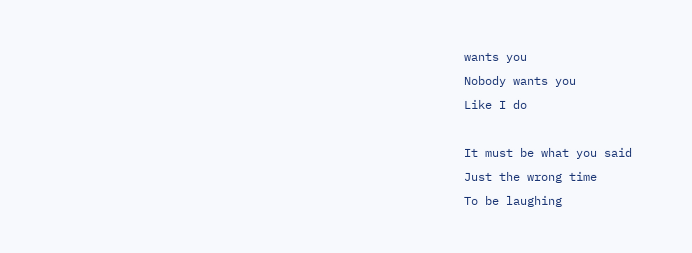wants you
Nobody wants you
Like I do

It must be what you said
Just the wrong time
To be laughing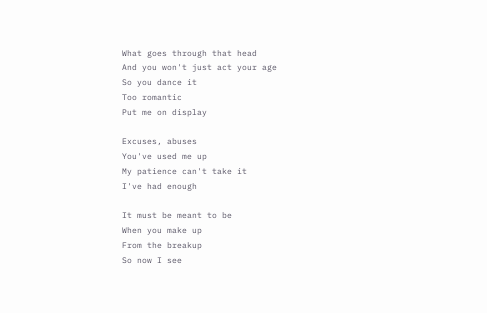What goes through that head
And you won't just act your age
So you dance it
Too romantic
Put me on display

Excuses, abuses
You've used me up
My patience can't take it
I've had enough

It must be meant to be
When you make up
From the breakup
So now I see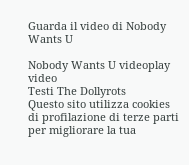Guarda il video di Nobody Wants U

Nobody Wants U videoplay video
Testi The Dollyrots
Questo sito utilizza cookies di profilazione di terze parti per migliorare la tua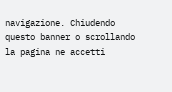navigazione. Chiudendo questo banner o scrollando la pagina ne accetti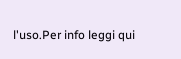l'uso.Per info leggi qui